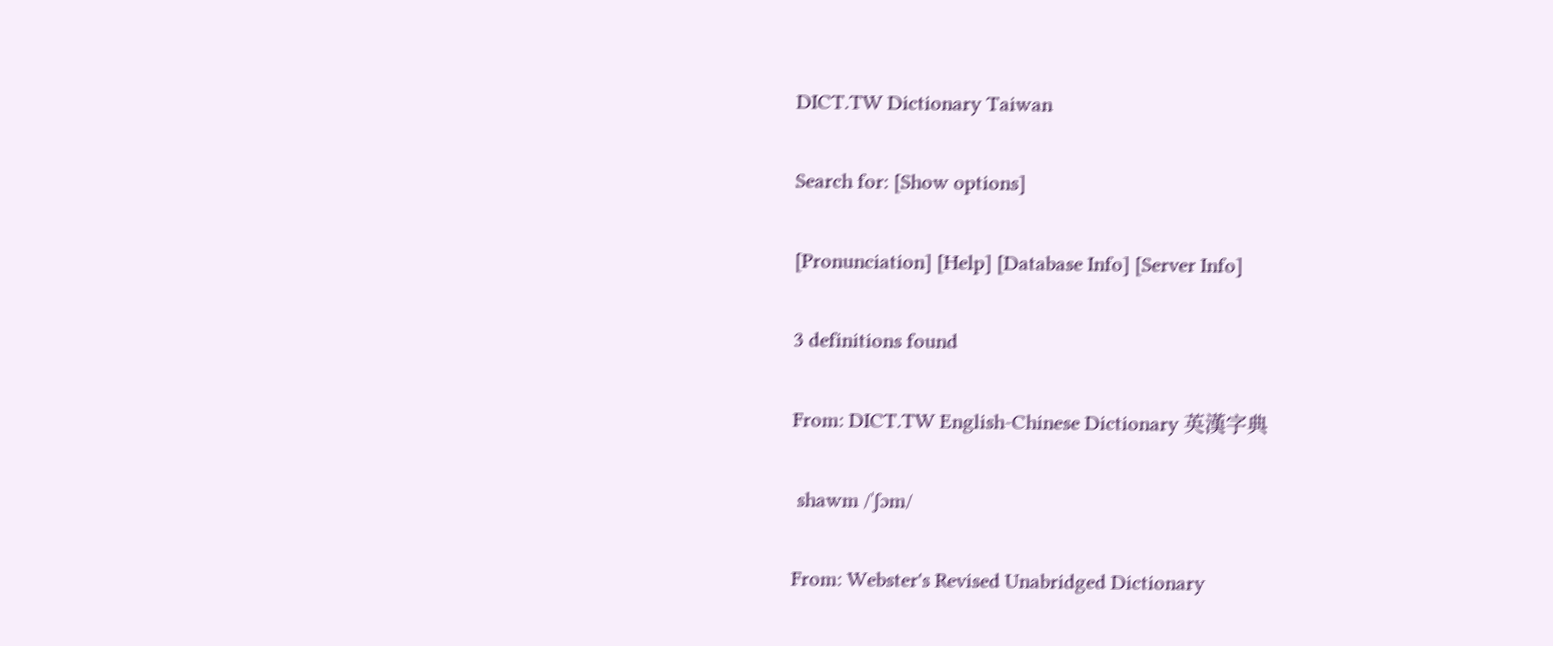DICT.TW Dictionary Taiwan

Search for: [Show options]

[Pronunciation] [Help] [Database Info] [Server Info]

3 definitions found

From: DICT.TW English-Chinese Dictionary 英漢字典

 shawm /ˈʃɔm/

From: Webster's Revised Unabridged Dictionary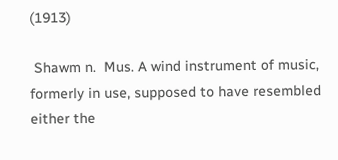(1913)

 Shawm n.  Mus. A wind instrument of music, formerly in use, supposed to have resembled either the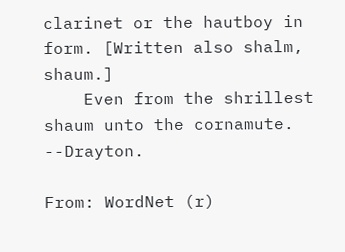clarinet or the hautboy in form. [Written also shalm, shaum.]
    Even from the shrillest shaum unto the cornamute.   --Drayton.

From: WordNet (r)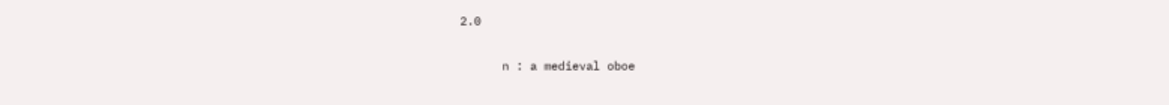2.0

      n : a medieval oboe